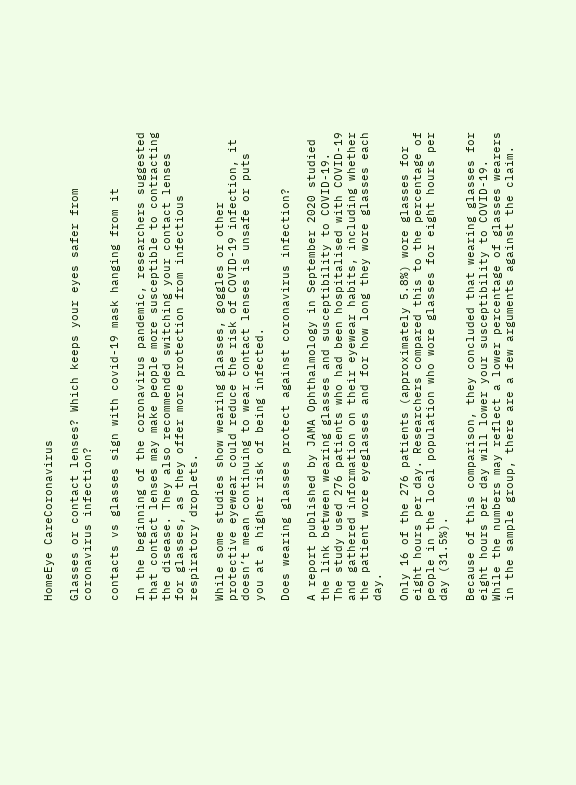HomeEye CareCoronavirus

Glasses or contact lenses? Which keeps your eyes safer from coronavirus infection?

contacts vs glasses sign with covid-19 mask hanging from it

In the beginning of the coronavirus pandemic, researchers suggested that contact lenses may make people more susceptible to contracting the disease. They also recommended switching your contact lenses for glasses, as they offer more protection from infectious respiratory droplets.

While some studies show wearing glasses, goggles or other protective eyewear could reduce the risk of COVID-19 infection, it doesn’t mean continuing to wear contact lenses is unsafe or puts you at a higher risk of being infected.

Does wearing glasses protect against coronavirus infection?

A report published by JAMA Ophthalmology in September 2020 studied the link between wearing glasses and susceptibility to COVID-19. The study used 276 patients who had been hospitalised with COVID-19 and gathered information on their eyewear habits, including whether the patient wore eyeglasses and for how long they wore glasses each day.

Only 16 of the 276 patients (approximately 5.8%) wore glasses for eight hours per day. Researchers compared this to the percentage of people in the local population who wore glasses for eight hours per day (31.5%).

Because of this comparison, they concluded that wearing glasses for eight hours per day will lower your susceptibility to COVID-19. While the numbers may reflect a lower percentage of glasses wearers in the sample group, there are a few arguments against the claim.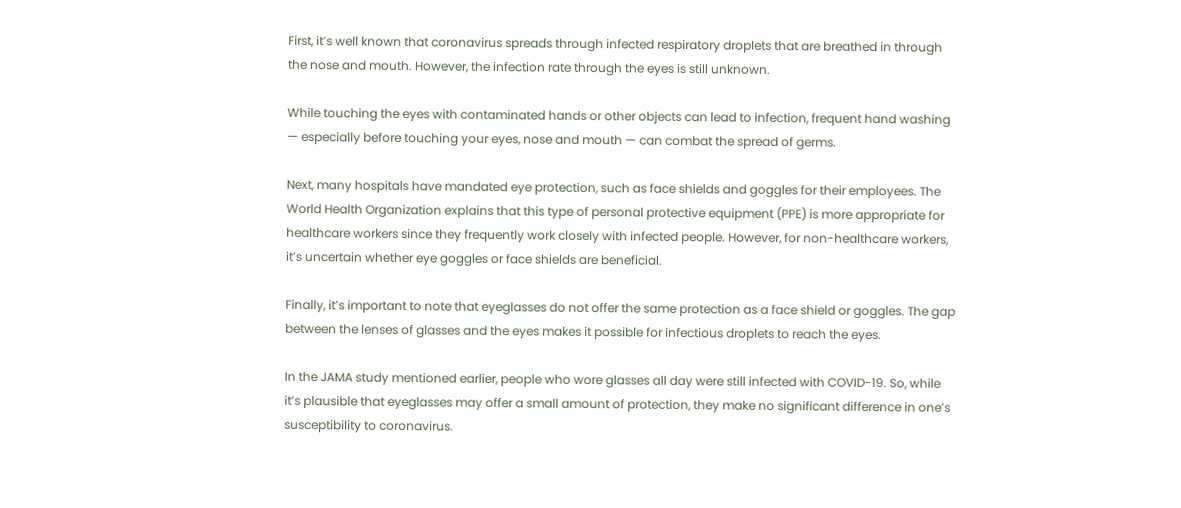First, it’s well known that coronavirus spreads through infected respiratory droplets that are breathed in through the nose and mouth. However, the infection rate through the eyes is still unknown.

While touching the eyes with contaminated hands or other objects can lead to infection, frequent hand washing — especially before touching your eyes, nose and mouth — can combat the spread of germs.

Next, many hospitals have mandated eye protection, such as face shields and goggles for their employees. The World Health Organization explains that this type of personal protective equipment (PPE) is more appropriate for healthcare workers since they frequently work closely with infected people. However, for non-healthcare workers, it’s uncertain whether eye goggles or face shields are beneficial.

Finally, it’s important to note that eyeglasses do not offer the same protection as a face shield or goggles. The gap between the lenses of glasses and the eyes makes it possible for infectious droplets to reach the eyes.

In the JAMA study mentioned earlier, people who wore glasses all day were still infected with COVID-19. So, while it’s plausible that eyeglasses may offer a small amount of protection, they make no significant difference in one’s susceptibility to coronavirus.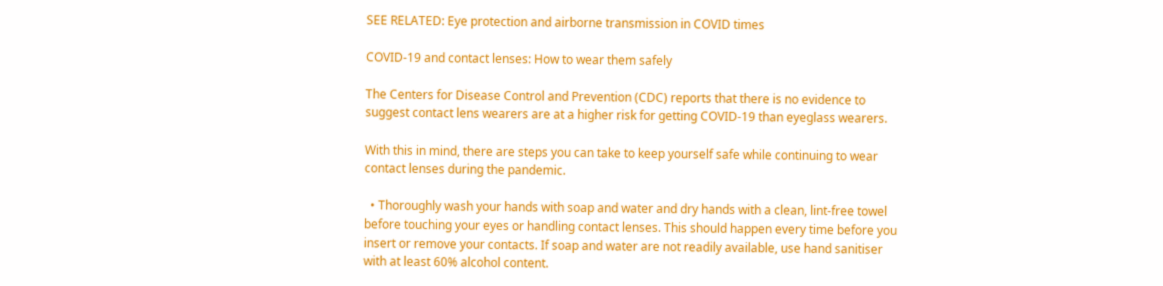SEE RELATED: Eye protection and airborne transmission in COVID times

COVID-19 and contact lenses: How to wear them safely

The Centers for Disease Control and Prevention (CDC) reports that there is no evidence to suggest contact lens wearers are at a higher risk for getting COVID-19 than eyeglass wearers.

With this in mind, there are steps you can take to keep yourself safe while continuing to wear contact lenses during the pandemic.

  • Thoroughly wash your hands with soap and water and dry hands with a clean, lint-free towel  before touching your eyes or handling contact lenses. This should happen every time before you insert or remove your contacts. If soap and water are not readily available, use hand sanitiser with at least 60% alcohol content.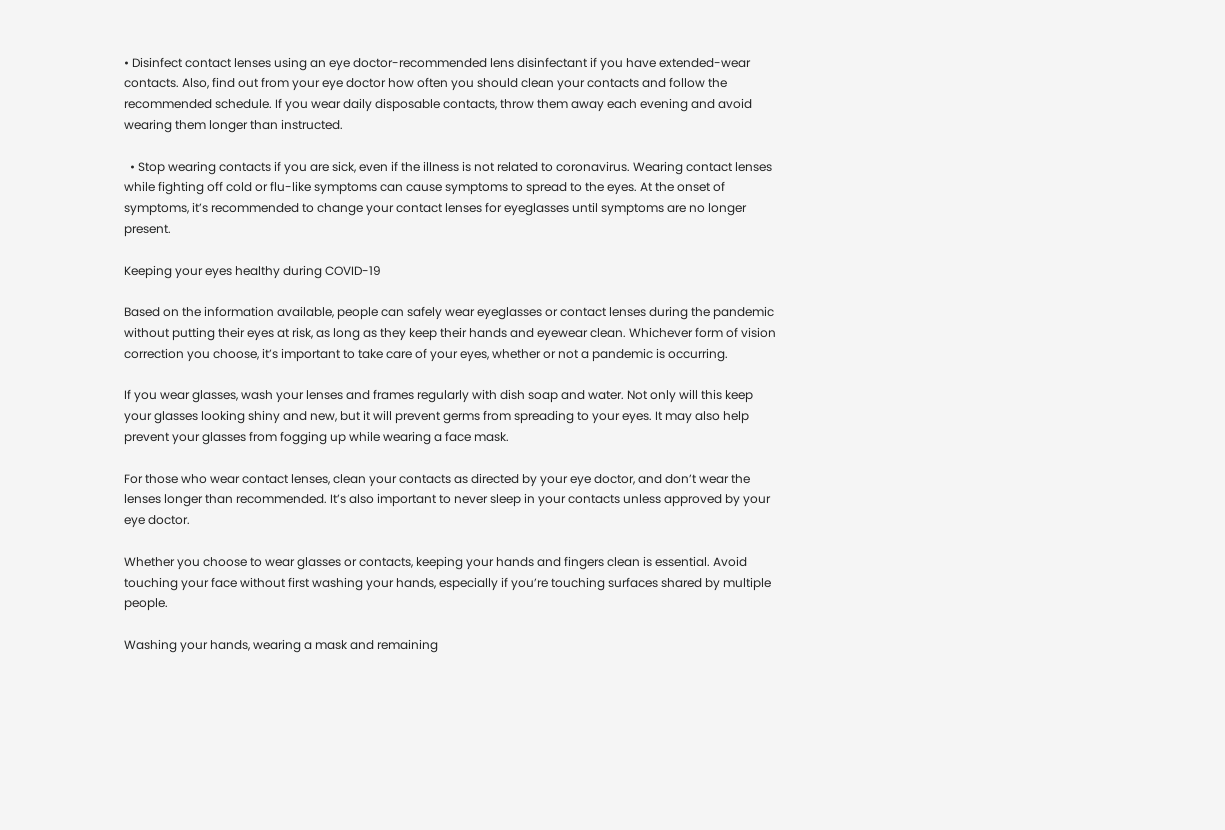• Disinfect contact lenses using an eye doctor-recommended lens disinfectant if you have extended-wear contacts. Also, find out from your eye doctor how often you should clean your contacts and follow the recommended schedule. If you wear daily disposable contacts, throw them away each evening and avoid wearing them longer than instructed.

  • Stop wearing contacts if you are sick, even if the illness is not related to coronavirus. Wearing contact lenses while fighting off cold or flu-like symptoms can cause symptoms to spread to the eyes. At the onset of symptoms, it’s recommended to change your contact lenses for eyeglasses until symptoms are no longer present.

Keeping your eyes healthy during COVID-19

Based on the information available, people can safely wear eyeglasses or contact lenses during the pandemic without putting their eyes at risk, as long as they keep their hands and eyewear clean. Whichever form of vision correction you choose, it’s important to take care of your eyes, whether or not a pandemic is occurring.

If you wear glasses, wash your lenses and frames regularly with dish soap and water. Not only will this keep your glasses looking shiny and new, but it will prevent germs from spreading to your eyes. It may also help prevent your glasses from fogging up while wearing a face mask.

For those who wear contact lenses, clean your contacts as directed by your eye doctor, and don’t wear the lenses longer than recommended. It’s also important to never sleep in your contacts unless approved by your eye doctor.

Whether you choose to wear glasses or contacts, keeping your hands and fingers clean is essential. Avoid touching your face without first washing your hands, especially if you’re touching surfaces shared by multiple people.

Washing your hands, wearing a mask and remaining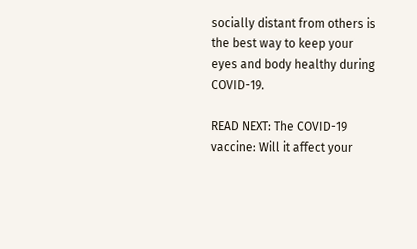socially distant from others is the best way to keep your eyes and body healthy during COVID-19.

READ NEXT: The COVID-19 vaccine: Will it affect your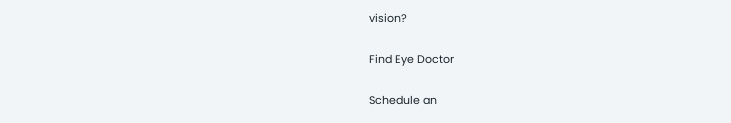vision?

Find Eye Doctor

Schedule an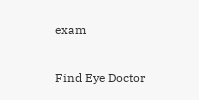exam

Find Eye Doctor